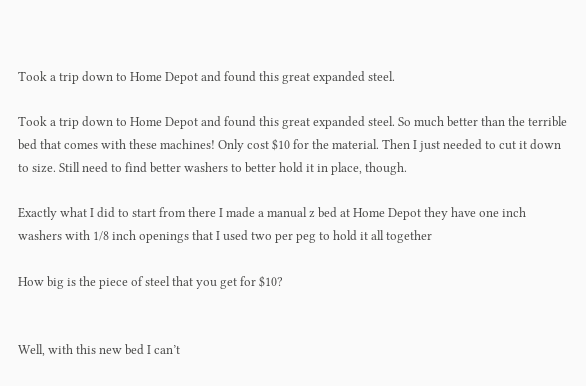Took a trip down to Home Depot and found this great expanded steel.

Took a trip down to Home Depot and found this great expanded steel. So much better than the terrible bed that comes with these machines! Only cost $10 for the material. Then I just needed to cut it down to size. Still need to find better washers to better hold it in place, though.

Exactly what I did to start from there I made a manual z bed at Home Depot they have one inch washers with 1/8 inch openings that I used two per peg to hold it all together

How big is the piece of steel that you get for $10?


Well, with this new bed I can’t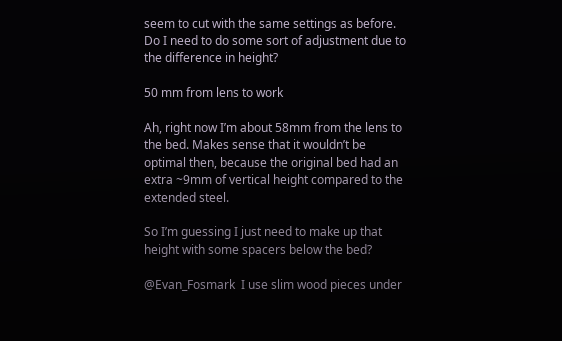seem to cut with the same settings as before. Do I need to do some sort of adjustment due to the difference in height?

50 mm from lens to work

Ah, right now I’m about 58mm from the lens to the bed. Makes sense that it wouldn’t be optimal then, because the original bed had an extra ~9mm of vertical height compared to the extended steel.

So I’m guessing I just need to make up that height with some spacers below the bed?

@Evan_Fosmark  I use slim wood pieces under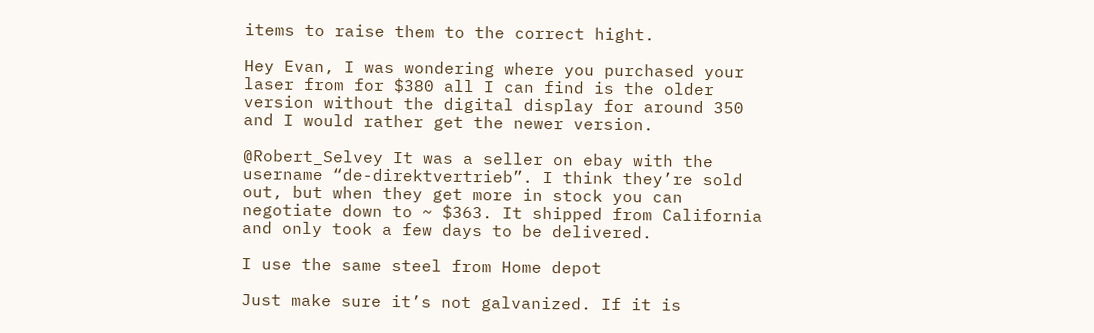items to raise them to the correct hight.

Hey Evan, I was wondering where you purchased your laser from for $380 all I can find is the older version without the digital display for around 350 and I would rather get the newer version.

@Robert_Selvey It was a seller on ebay with the username “de-direktvertrieb”. I think they’re sold out, but when they get more in stock you can negotiate down to ~ $363. It shipped from California and only took a few days to be delivered.

I use the same steel from Home depot

Just make sure it’s not galvanized. If it is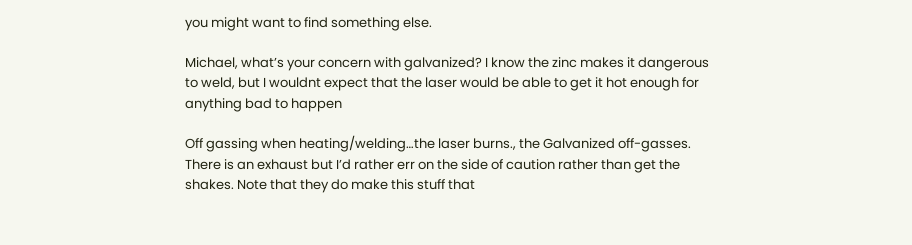you might want to find something else.

Michael, what’s your concern with galvanized? I know the zinc makes it dangerous to weld, but I wouldnt expect that the laser would be able to get it hot enough for anything bad to happen

Off gassing when heating/welding…the laser burns., the Galvanized off-gasses. There is an exhaust but I’d rather err on the side of caution rather than get the shakes. Note that they do make this stuff that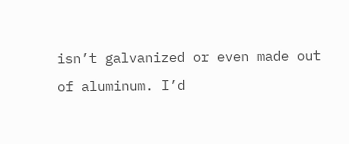isn’t galvanized or even made out of aluminum. I’d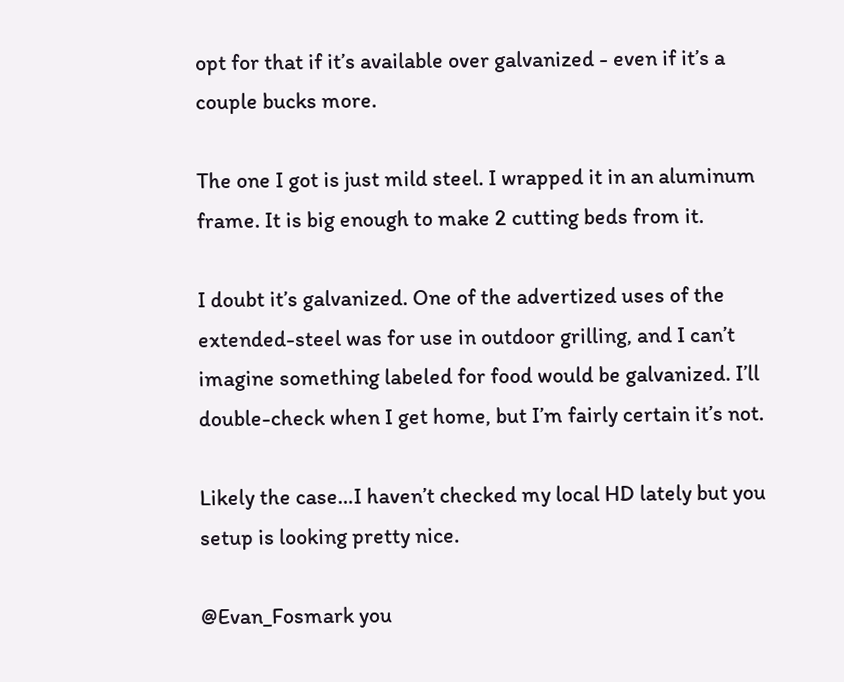opt for that if it’s available over galvanized - even if it’s a couple bucks more.

The one I got is just mild steel. I wrapped it in an aluminum frame. It is big enough to make 2 cutting beds from it.

I doubt it’s galvanized. One of the advertized uses of the extended-steel was for use in outdoor grilling, and I can’t imagine something labeled for food would be galvanized. I’ll double-check when I get home, but I’m fairly certain it’s not.

Likely the case…I haven’t checked my local HD lately but you setup is looking pretty nice.

@Evan_Fosmark you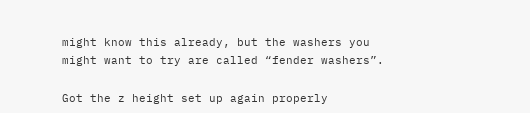might know this already, but the washers you might want to try are called “fender washers”.

Got the z height set up again properly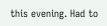this evening. Had to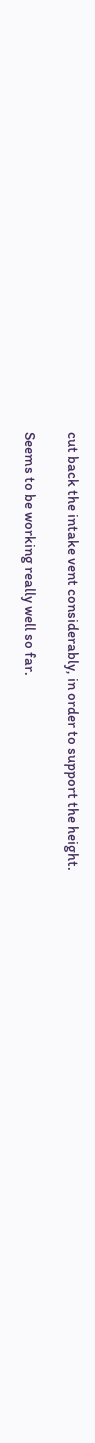cut back the intake vent considerably, in order to support the height.

Seems to be working really well so far.